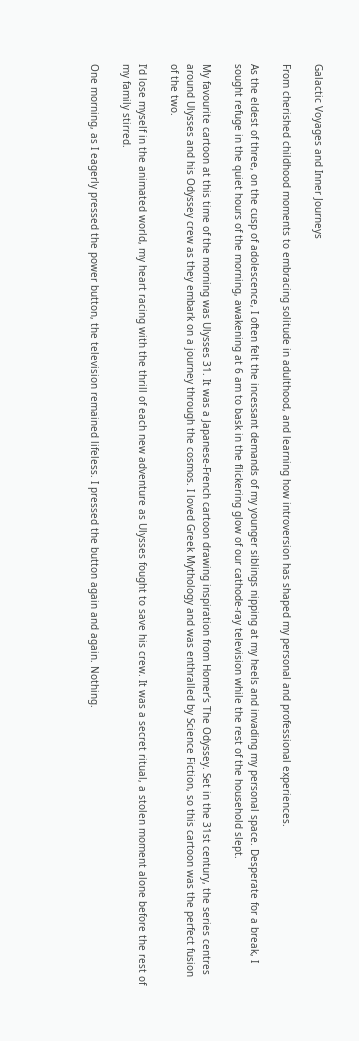Galactic Voyages and Inner Journeys

From cherished childhood moments to embracing solitude in adulthood, and learning how introversion has shaped my personal and professional experiences.

As the eldest of three, on the cusp of adolescence, I often felt the incessant demands of my younger siblings nipping at my heels and invading my personal space. Desperate for a break, I sought refuge in the quiet hours of the morning, awakening at 6 am to bask in the flickering glow of our cathode-ray television while the rest of the household slept.

My favourite cartoon at this time of the morning was Ulysses 31. It was a Japanese-French cartoon drawing inspiration from Homer’s The Odyssey. Set in the 31st century, the series centres around Ulysses and his Odyssey crew as they embark on a journey through the cosmos. I loved Greek Mythology and was enthralled by Science Fiction, so this cartoon was the perfect fusion of the two.

I’d lose myself in the animated world, my heart racing with the thrill of each new adventure as Ulysses fought to save his crew. It was a secret ritual, a stolen moment alone before the rest of my family stirred.

One morning, as I eagerly pressed the power button, the television remained lifeless. I pressed the button again and again. Nothing.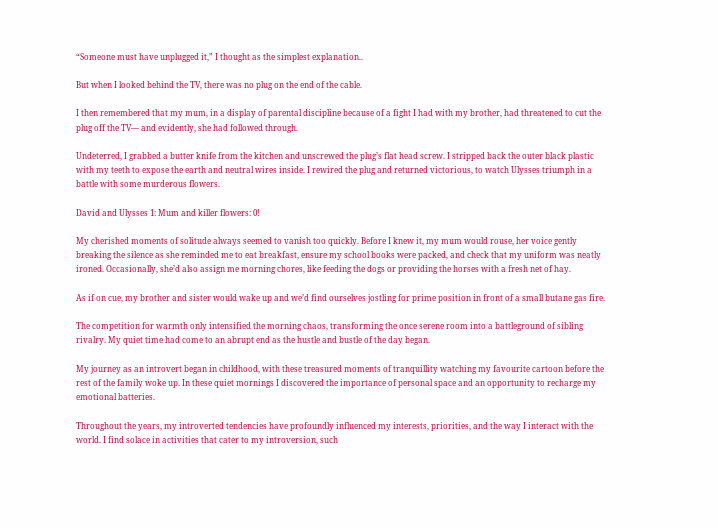“Someone must have unplugged it,” I thought as the simplest explanation..

But when I looked behind the TV, there was no plug on the end of the cable.

I then remembered that my mum, in a display of parental discipline because of a fight I had with my brother, had threatened to cut the plug off the TV— and evidently, she had followed through.

Undeterred, I grabbed a butter knife from the kitchen and unscrewed the plug’s flat head screw. I stripped back the outer black plastic with my teeth to expose the earth and neutral wires inside. I rewired the plug and returned victorious, to watch Ulysses triumph in a battle with some murderous flowers.

David and Ulysses 1: Mum and killer flowers: 0!

My cherished moments of solitude always seemed to vanish too quickly. Before I knew it, my mum would rouse, her voice gently breaking the silence as she reminded me to eat breakfast, ensure my school books were packed, and check that my uniform was neatly ironed. Occasionally, she’d also assign me morning chores, like feeding the dogs or providing the horses with a fresh net of hay.

As if on cue, my brother and sister would wake up and we’d find ourselves jostling for prime position in front of a small butane gas fire.

The competition for warmth only intensified the morning chaos, transforming the once serene room into a battleground of sibling rivalry. My quiet time had come to an abrupt end as the hustle and bustle of the day began.

My journey as an introvert began in childhood, with these treasured moments of tranquillity watching my favourite cartoon before the rest of the family woke up. In these quiet mornings I discovered the importance of personal space and an opportunity to recharge my emotional batteries.

Throughout the years, my introverted tendencies have profoundly influenced my interests, priorities, and the way I interact with the world. I find solace in activities that cater to my introversion, such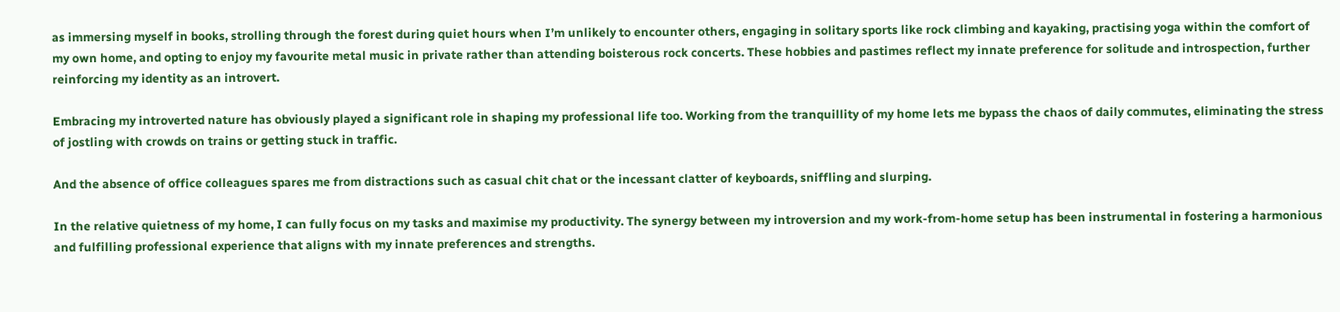as immersing myself in books, strolling through the forest during quiet hours when I’m unlikely to encounter others, engaging in solitary sports like rock climbing and kayaking, practising yoga within the comfort of my own home, and opting to enjoy my favourite metal music in private rather than attending boisterous rock concerts. These hobbies and pastimes reflect my innate preference for solitude and introspection, further reinforcing my identity as an introvert.

Embracing my introverted nature has obviously played a significant role in shaping my professional life too. Working from the tranquillity of my home lets me bypass the chaos of daily commutes, eliminating the stress of jostling with crowds on trains or getting stuck in traffic.

And the absence of office colleagues spares me from distractions such as casual chit chat or the incessant clatter of keyboards, sniffling and slurping.

In the relative quietness of my home, I can fully focus on my tasks and maximise my productivity. The synergy between my introversion and my work-from-home setup has been instrumental in fostering a harmonious and fulfilling professional experience that aligns with my innate preferences and strengths.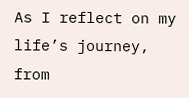As I reflect on my life’s journey, from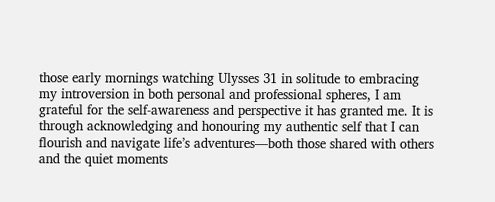those early mornings watching Ulysses 31 in solitude to embracing my introversion in both personal and professional spheres, I am grateful for the self-awareness and perspective it has granted me. It is through acknowledging and honouring my authentic self that I can flourish and navigate life’s adventures—both those shared with others and the quiet moments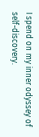I spend on my inner odyssey of self-discovery.